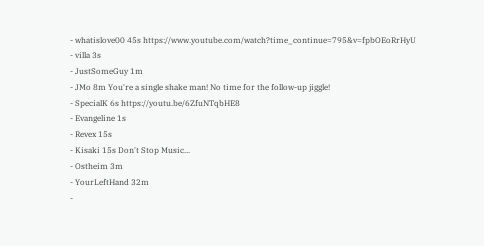- whatislove00 45s https://www.youtube.com/watch?time_continue=795&v=fpbOEoRrHyU
- villa 3s
- JustSomeGuy 1m
- JMo 8m You're a single shake man! No time for the follow-up jiggle!
- SpecialK 6s https://youtu.be/6ZfuNTqbHE8
- Evangeline 1s
- Revex 15s
- Kisaki 15s Don't Stop Music...
- Ostheim 3m
- YourLeftHand 32m
-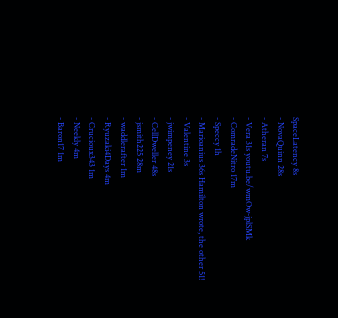SpaceLatency 8s
- NovaQuinn 28s
- Atheran 7s
- Vera 31s youtu.be/wmOw-jplSMk
- ComradeNitro 17m
- Speccy 1h
- Marioanius 36s Hamilton wrote, the other 51!
- Valentine 3s
- jwimpeney 21s
- CellDweller 48s
- jsmith225 28m
- waddlerafter 1m
- Ryuzaki4Days 4m
- Crucioux343 1m
- Neekly 4m
- Baron17 1m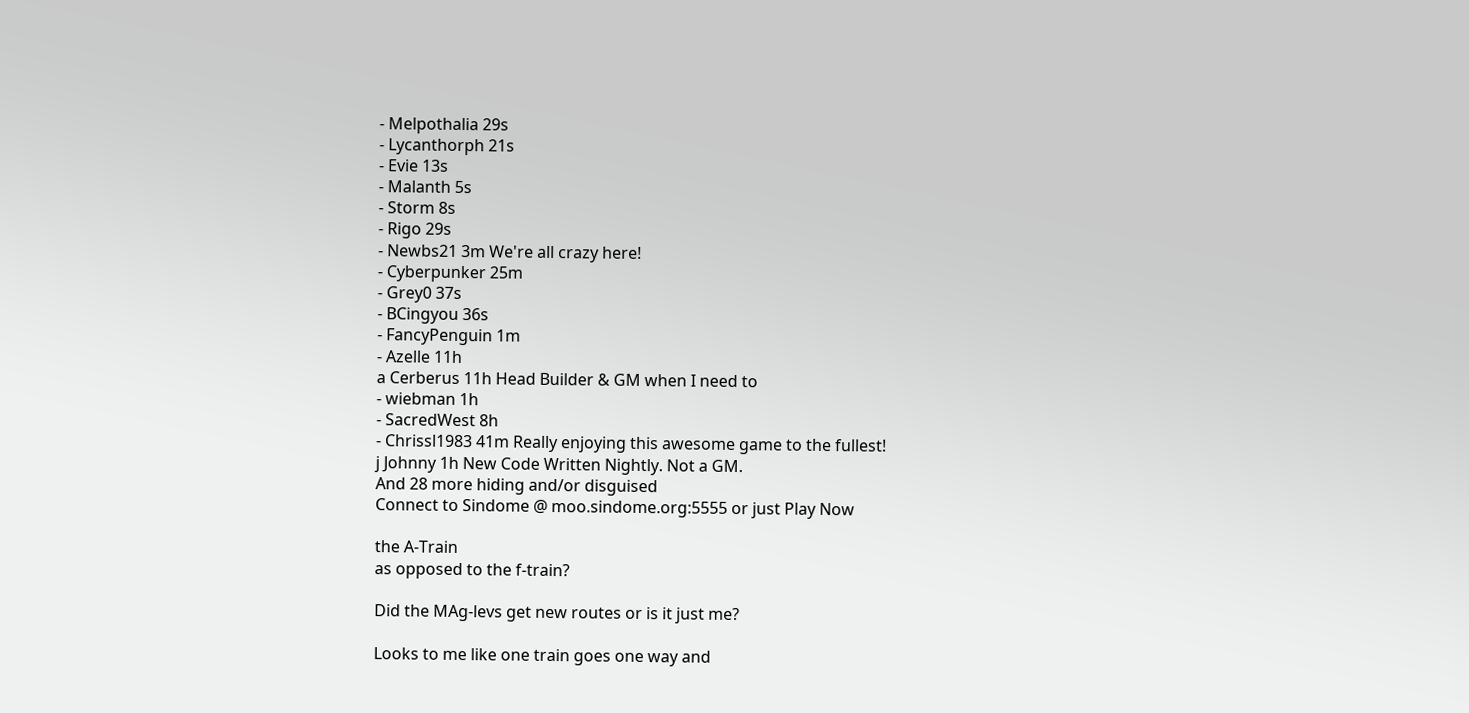- Melpothalia 29s
- Lycanthorph 21s
- Evie 13s
- Malanth 5s
- Storm 8s
- Rigo 29s
- Newbs21 3m We're all crazy here!
- Cyberpunker 25m
- Grey0 37s
- BCingyou 36s
- FancyPenguin 1m
- Azelle 11h
a Cerberus 11h Head Builder & GM when I need to
- wiebman 1h
- SacredWest 8h
- Chrissl1983 41m Really enjoying this awesome game to the fullest!
j Johnny 1h New Code Written Nightly. Not a GM.
And 28 more hiding and/or disguised
Connect to Sindome @ moo.sindome.org:5555 or just Play Now

the A-Train
as opposed to the f-train?

Did the MAg-levs get new routes or is it just me?

Looks to me like one train goes one way and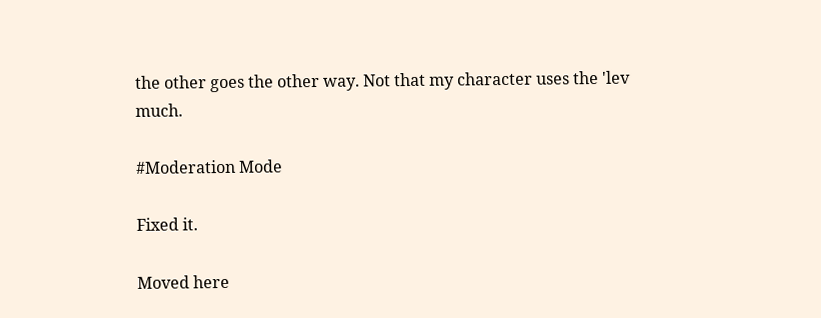the other goes the other way. Not that my character uses the 'lev much.

#Moderation Mode

Fixed it.

Moved here